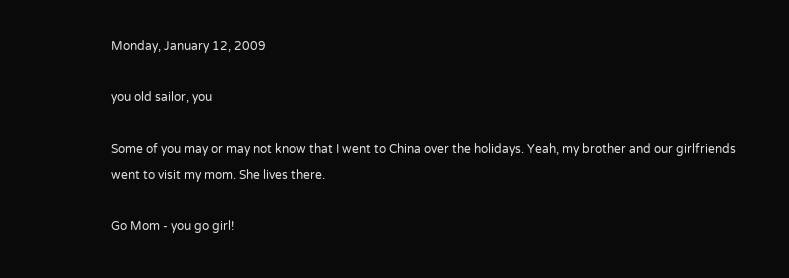Monday, January 12, 2009

you old sailor, you

Some of you may or may not know that I went to China over the holidays. Yeah, my brother and our girlfriends went to visit my mom. She lives there.

Go Mom - you go girl!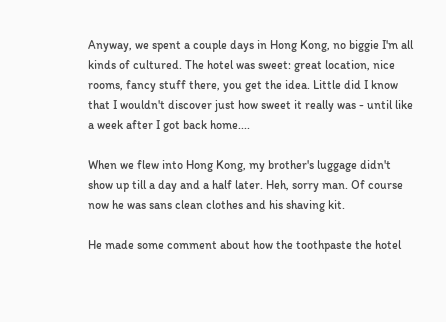Anyway, we spent a couple days in Hong Kong, no biggie I'm all kinds of cultured. The hotel was sweet: great location, nice rooms, fancy stuff there, you get the idea. Little did I know that I wouldn't discover just how sweet it really was - until like a week after I got back home....

When we flew into Hong Kong, my brother's luggage didn't show up till a day and a half later. Heh, sorry man. Of course now he was sans clean clothes and his shaving kit.

He made some comment about how the toothpaste the hotel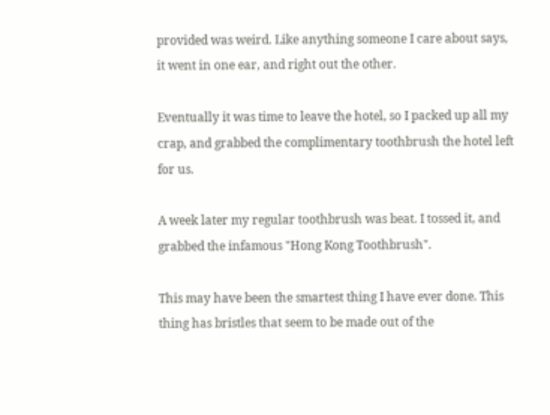provided was weird. Like anything someone I care about says, it went in one ear, and right out the other.

Eventually it was time to leave the hotel, so I packed up all my crap, and grabbed the complimentary toothbrush the hotel left for us.

A week later my regular toothbrush was beat. I tossed it, and grabbed the infamous "Hong Kong Toothbrush".

This may have been the smartest thing I have ever done. This thing has bristles that seem to be made out of the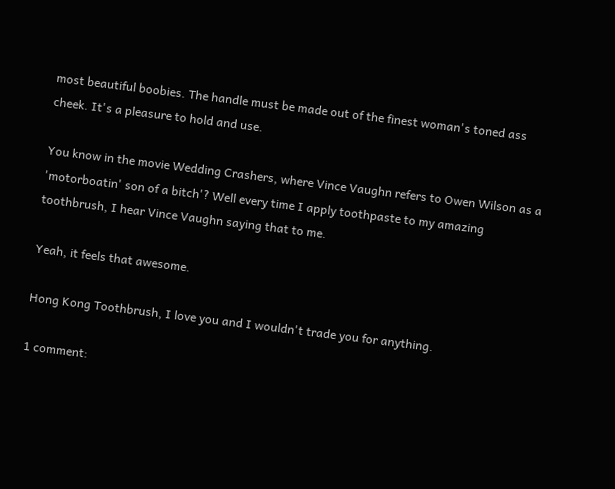most beautiful boobies. The handle must be made out of the finest woman's toned ass cheek. It's a pleasure to hold and use.

You know in the movie Wedding Crashers, where Vince Vaughn refers to Owen Wilson as a 'motorboatin' son of a bitch'? Well every time I apply toothpaste to my amazing toothbrush, I hear Vince Vaughn saying that to me.

Yeah, it feels that awesome.

Hong Kong Toothbrush, I love you and I wouldn't trade you for anything.

1 comment: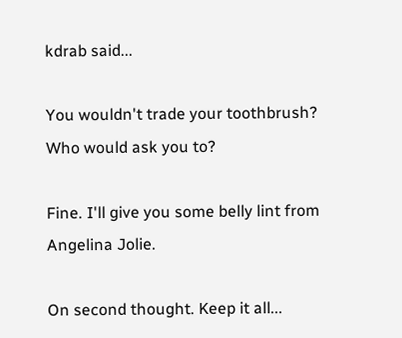kdrab said...

You wouldn't trade your toothbrush? Who would ask you to?

Fine. I'll give you some belly lint from Angelina Jolie.

On second thought. Keep it all...